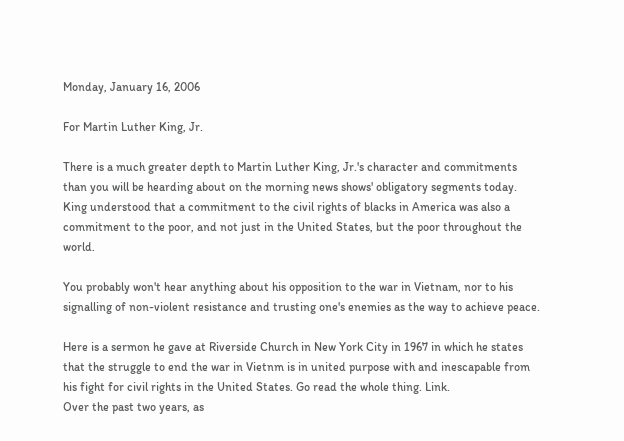Monday, January 16, 2006

For Martin Luther King, Jr.

There is a much greater depth to Martin Luther King, Jr.'s character and commitments than you will be hearding about on the morning news shows' obligatory segments today. King understood that a commitment to the civil rights of blacks in America was also a commitment to the poor, and not just in the United States, but the poor throughout the world.

You probably won't hear anything about his opposition to the war in Vietnam, nor to his signalling of non-violent resistance and trusting one's enemies as the way to achieve peace.

Here is a sermon he gave at Riverside Church in New York City in 1967 in which he states that the struggle to end the war in Vietnm is in united purpose with and inescapable from his fight for civil rights in the United States. Go read the whole thing. Link.
Over the past two years, as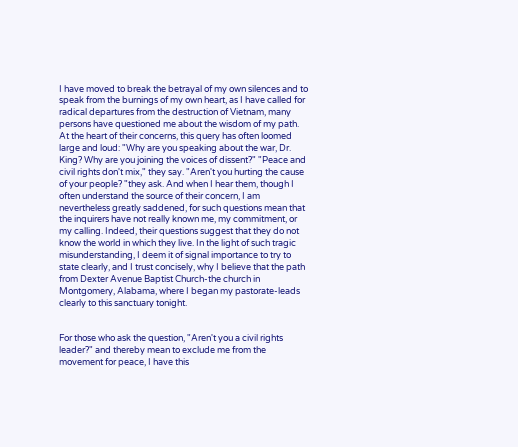I have moved to break the betrayal of my own silences and to speak from the burnings of my own heart, as I have called for radical departures from the destruction of Vietnam, many persons have questioned me about the wisdom of my path. At the heart of their concerns, this query has often loomed large and loud: "Why are you speaking about the war, Dr. King? Why are you joining the voices of dissent?" "Peace and civil rights don't mix," they say. "Aren't you hurting the cause of your people? "they ask. And when I hear them, though I often understand the source of their concern, I am nevertheless greatly saddened, for such questions mean that the inquirers have not really known me, my commitment, or my calling. Indeed, their questions suggest that they do not know the world in which they live. In the light of such tragic misunderstanding, I deem it of signal importance to try to state clearly, and I trust concisely, why I believe that the path from Dexter Avenue Baptist Church-the church in Montgomery, Alabama, where I began my pastorate-leads clearly to this sanctuary tonight.


For those who ask the question, "Aren't you a civil rights leader?" and thereby mean to exclude me from the movement for peace, I have this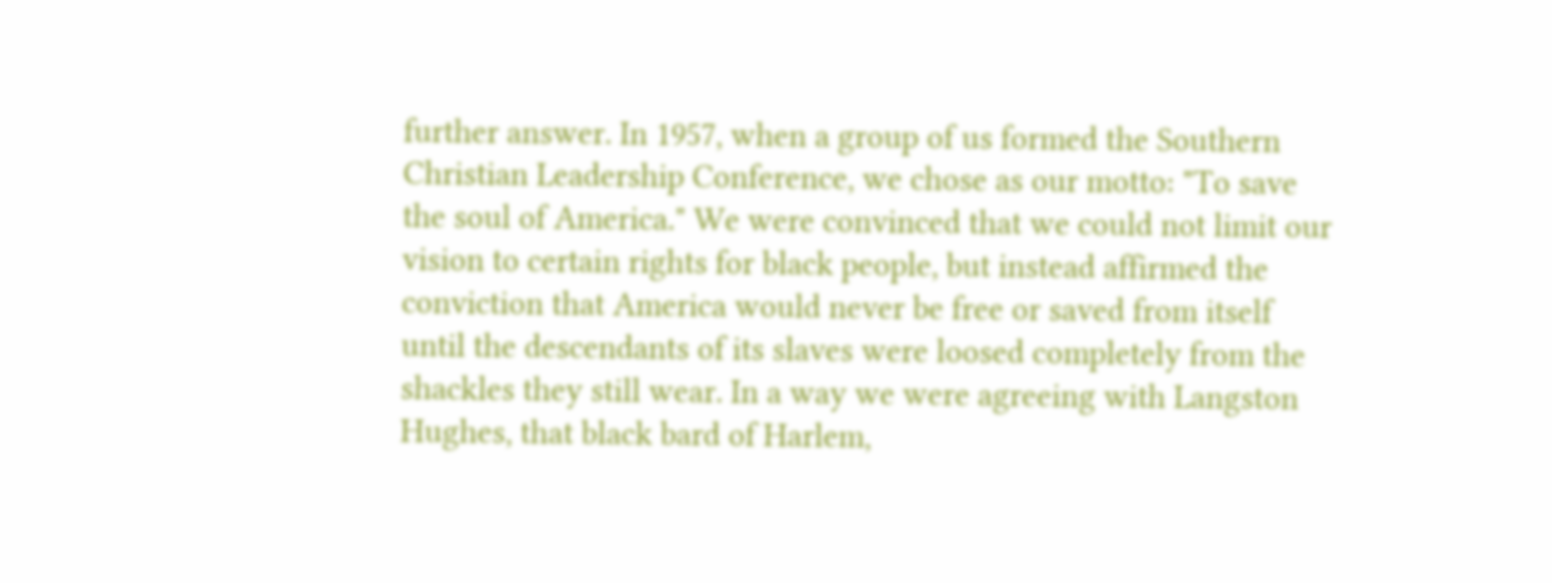further answer. In 1957, when a group of us formed the Southern Christian Leadership Conference, we chose as our motto: "To save the soul of America." We were convinced that we could not limit our vision to certain rights for black people, but instead affirmed the conviction that America would never be free or saved from itself until the descendants of its slaves were loosed completely from the shackles they still wear. In a way we were agreeing with Langston Hughes, that black bard of Harlem,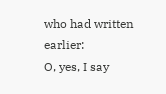who had written earlier:
O, yes, I say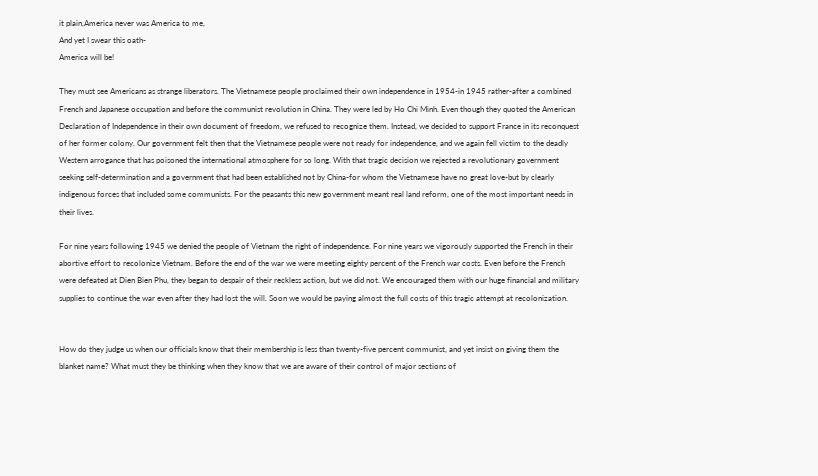it plain,America never was America to me,
And yet I swear this oath-
America will be!

They must see Americans as strange liberators. The Vietnamese people proclaimed their own independence in 1954-in 1945 rather-after a combined French and Japanese occupation and before the communist revolution in China. They were led by Ho Chi Minh. Even though they quoted the American Declaration of Independence in their own document of freedom, we refused to recognize them. Instead, we decided to support France in its reconquest of her former colony. Our government felt then that the Vietnamese people were not ready for independence, and we again fell victim to the deadly Western arrogance that has poisoned the international atmosphere for so long. With that tragic decision we rejected a revolutionary government seeking self-determination and a government that had been established not by China-for whom the Vietnamese have no great love-but by clearly indigenous forces that included some communists. For the peasants this new government meant real land reform, one of the most important needs in their lives.

For nine years following 1945 we denied the people of Vietnam the right of independence. For nine years we vigorously supported the French in their abortive effort to recolonize Vietnam. Before the end of the war we were meeting eighty percent of the French war costs. Even before the French were defeated at Dien Bien Phu, they began to despair of their reckless action, but we did not. We encouraged them with our huge financial and military supplies to continue the war even after they had lost the will. Soon we would be paying almost the full costs of this tragic attempt at recolonization.


How do they judge us when our officials know that their membership is less than twenty-five percent communist, and yet insist on giving them the blanket name? What must they be thinking when they know that we are aware of their control of major sections of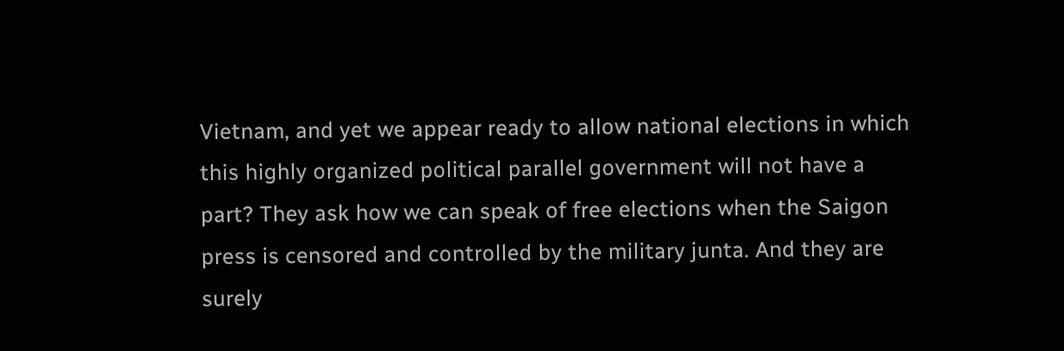Vietnam, and yet we appear ready to allow national elections in which this highly organized political parallel government will not have a part? They ask how we can speak of free elections when the Saigon press is censored and controlled by the military junta. And they are surely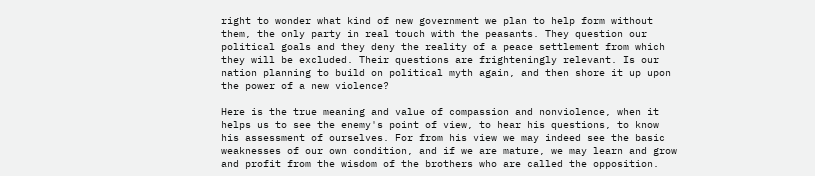right to wonder what kind of new government we plan to help form without them, the only party in real touch with the peasants. They question our political goals and they deny the reality of a peace settlement from which they will be excluded. Their questions are frighteningly relevant. Is our nation planning to build on political myth again, and then shore it up upon the power of a new violence?

Here is the true meaning and value of compassion and nonviolence, when it helps us to see the enemy's point of view, to hear his questions, to know his assessment of ourselves. For from his view we may indeed see the basic weaknesses of our own condition, and if we are mature, we may learn and grow and profit from the wisdom of the brothers who are called the opposition.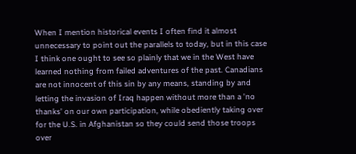When I mention historical events I often find it almost unnecessary to point out the parallels to today, but in this case I think one ought to see so plainly that we in the West have learned nothing from failed adventures of the past. Canadians are not innocent of this sin by any means, standing by and letting the invasion of Iraq happen without more than a 'no thanks' on our own participation, while obediently taking over for the U.S. in Afghanistan so they could send those troops over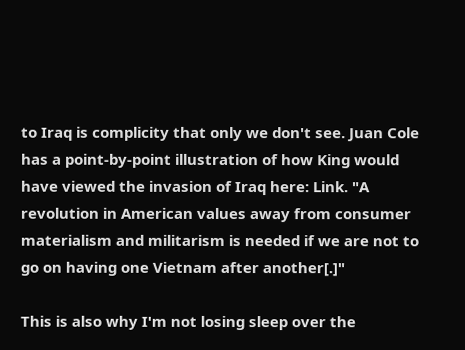to Iraq is complicity that only we don't see. Juan Cole has a point-by-point illustration of how King would have viewed the invasion of Iraq here: Link. "A revolution in American values away from consumer materialism and militarism is needed if we are not to go on having one Vietnam after another[.]"

This is also why I'm not losing sleep over the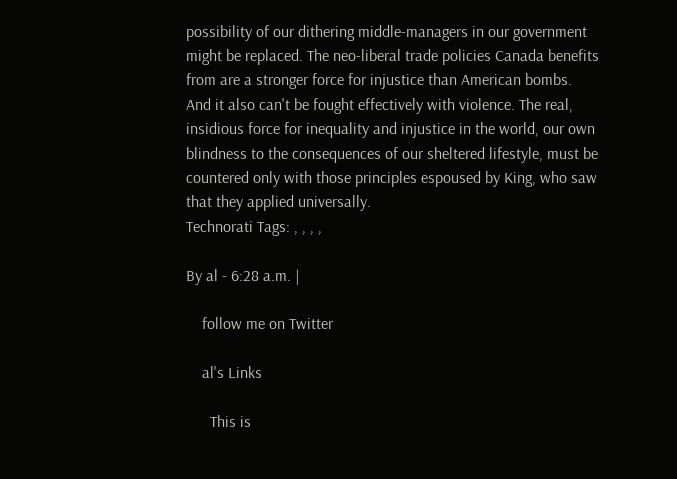possibility of our dithering middle-managers in our government might be replaced. The neo-liberal trade policies Canada benefits from are a stronger force for injustice than American bombs. And it also can't be fought effectively with violence. The real, insidious force for inequality and injustice in the world, our own blindness to the consequences of our sheltered lifestyle, must be countered only with those principles espoused by King, who saw that they applied universally.
Technorati Tags: , , , ,

By al - 6:28 a.m. |

    follow me on Twitter

    al's Links

      This is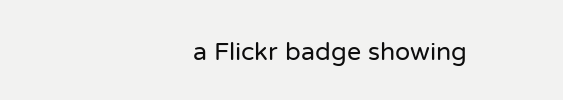a Flickr badge showing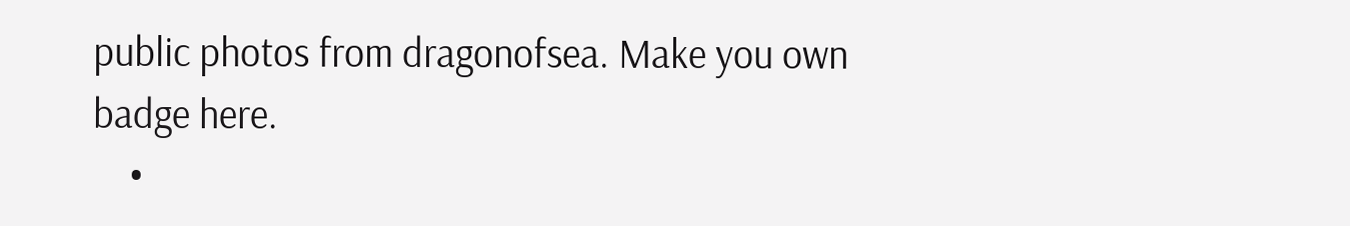public photos from dragonofsea. Make you own badge here.
    •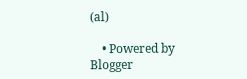(al)

    • Powered by Blogger